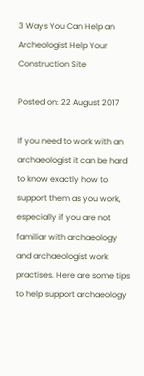3 Ways You Can Help an Archeologist Help Your Construction Site

Posted on: 22 August 2017

If you need to work with an archaeologist it can be hard to know exactly how to support them as you work, especially if you are not familiar with archaeology and archaeologist work practises. Here are some tips to help support archaeology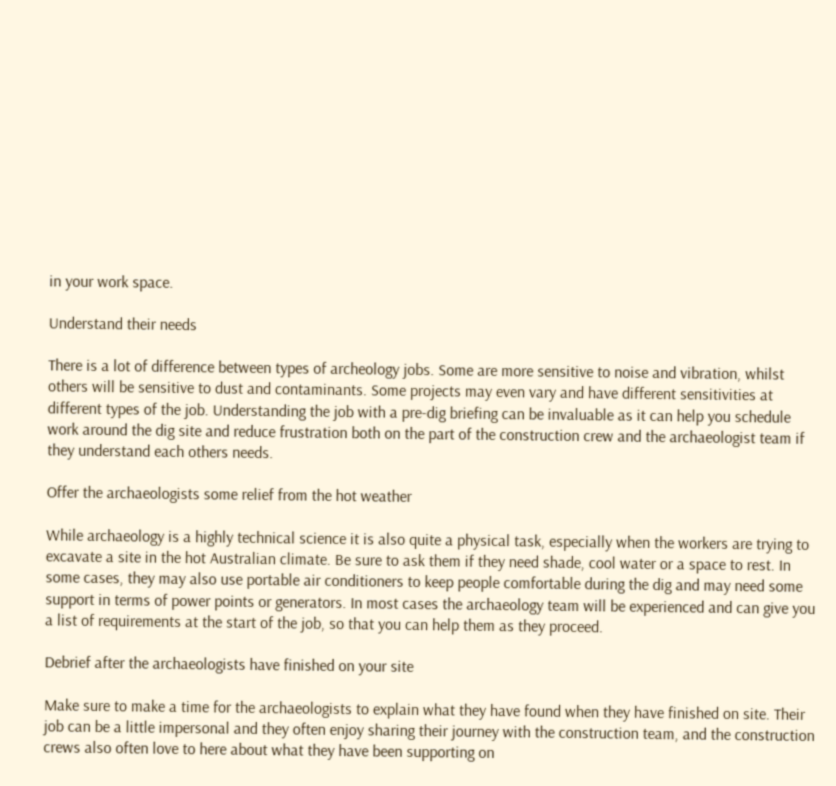in your work space.

Understand their needs

There is a lot of difference between types of archeology jobs. Some are more sensitive to noise and vibration, whilst others will be sensitive to dust and contaminants. Some projects may even vary and have different sensitivities at different types of the job. Understanding the job with a pre-dig briefing can be invaluable as it can help you schedule work around the dig site and reduce frustration both on the part of the construction crew and the archaeologist team if they understand each others needs.

Offer the archaeologists some relief from the hot weather

While archaeology is a highly technical science it is also quite a physical task, especially when the workers are trying to excavate a site in the hot Australian climate. Be sure to ask them if they need shade, cool water or a space to rest. In some cases, they may also use portable air conditioners to keep people comfortable during the dig and may need some support in terms of power points or generators. In most cases the archaeology team will be experienced and can give you a list of requirements at the start of the job, so that you can help them as they proceed.

Debrief after the archaeologists have finished on your site

Make sure to make a time for the archaeologists to explain what they have found when they have finished on site. Their job can be a little impersonal and they often enjoy sharing their journey with the construction team, and the construction crews also often love to here about what they have been supporting on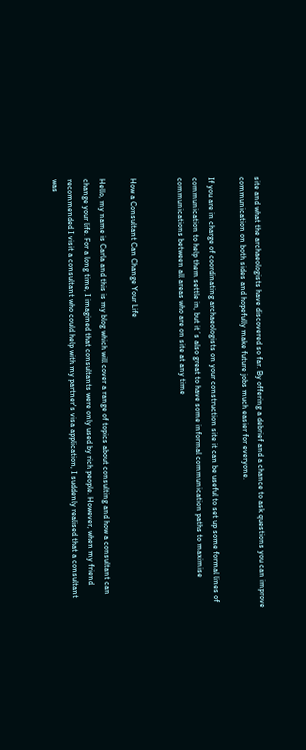site and what the archaeologists have discovered so far. By offering a debrief and a chance to ask questions you can improve communication on both sides and hopefully make future jobs much easier for everyone.

If you are in charge of coordinating archaeologists on your construction site it can be useful to set up some formal lines of communication to help them settle in, but it´s also great to have some informal communication paths to maximise communications between all areas who are on site at any time


How a Consultant Can Change Your Life

Hello, my name is Carla and this is my blog which will cover a range of topics about consulting and how a consultant can change your life. For a long time, I imagined that consultants were only used by rich people. However, when my friend recommended I visit a consultant who could help with my partner's visa application, I suddenly realised that a consultant was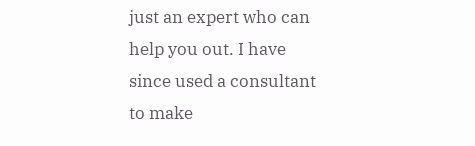just an expert who can help you out. I have since used a consultant to make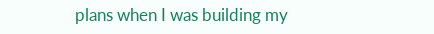plans when I was building my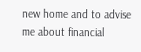new home and to advise me about financial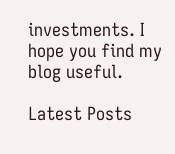investments. I hope you find my blog useful.

Latest Posts